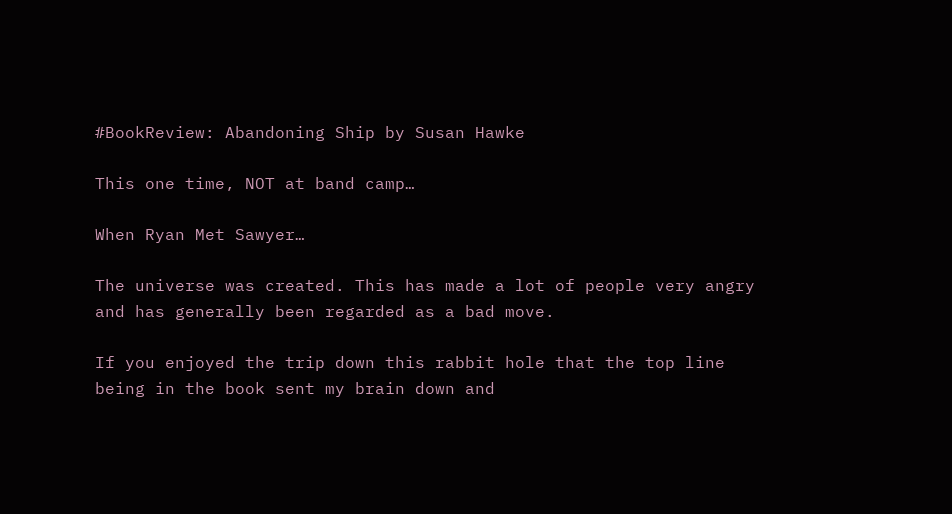#BookReview: Abandoning Ship by Susan Hawke

This one time, NOT at band camp…

When Ryan Met Sawyer…

The universe was created. This has made a lot of people very angry and has generally been regarded as a bad move.

If you enjoyed the trip down this rabbit hole that the top line being in the book sent my brain down and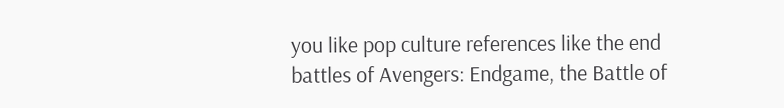you like pop culture references like the end battles of Avengers: Endgame, the Battle of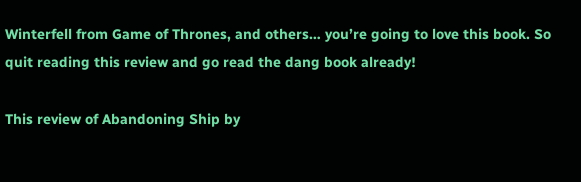Winterfell from Game of Thrones, and others… you’re going to love this book. So quit reading this review and go read the dang book already!

This review of Abandoning Ship by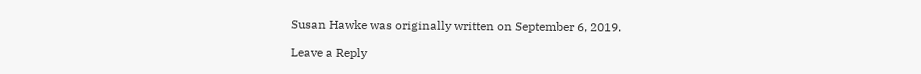Susan Hawke was originally written on September 6, 2019.

Leave a Reply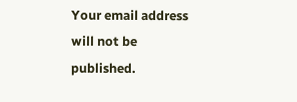Your email address will not be published.